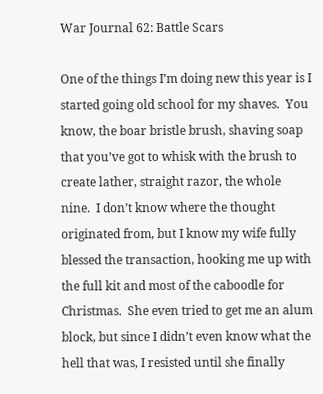War Journal 62: Battle Scars

One of the things I’m doing new this year is I started going old school for my shaves.  You know, the boar bristle brush, shaving soap that you’ve got to whisk with the brush to create lather, straight razor, the whole nine.  I don’t know where the thought originated from, but I know my wife fully blessed the transaction, hooking me up with the full kit and most of the caboodle for Christmas.  She even tried to get me an alum block, but since I didn’t even know what the hell that was, I resisted until she finally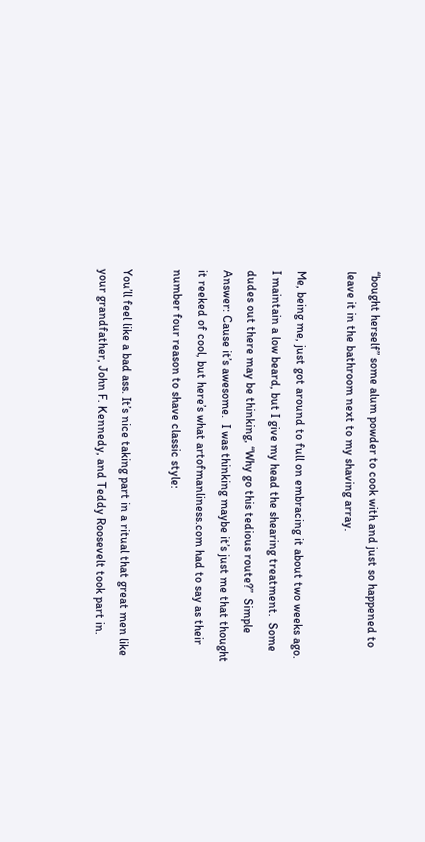“bought herself” some alum powder to cook with and just so happened to leave it in the bathroom next to my shaving array.

Me, being me, just got around to full on embracing it about two weeks ago.  I maintain a low beard, but I give my head the shearing treatment.  Some dudes out there may be thinking, “Why go this tedious route?”  Simple Answer: Cause it’s awesome.  I was thinking maybe it’s just me that thought it reeked of cool, but here’s what artofmanliness.com had to say as their number four reason to shave classic style:

You’ll feel like a bad ass. It’s nice taking part in a ritual that great men like your grandfather, John F. Kennedy, and Teddy Roosevelt took part in.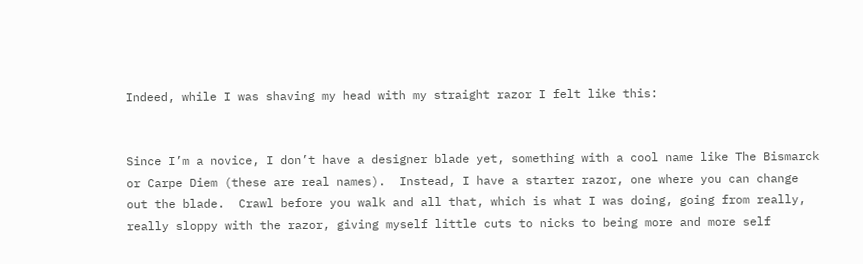Indeed, while I was shaving my head with my straight razor I felt like this:


Since I’m a novice, I don’t have a designer blade yet, something with a cool name like The Bismarck or Carpe Diem (these are real names).  Instead, I have a starter razor, one where you can change out the blade.  Crawl before you walk and all that, which is what I was doing, going from really, really sloppy with the razor, giving myself little cuts to nicks to being more and more self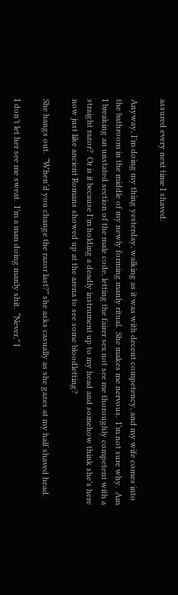assured every next time I shaved.

Anyway, I’m doing my thing yesterday, walking as it was with decent competency, and my wife comes into the bathroom in the middle of my newly forming manly ritual.  She makes me nervous.  I’m not sure why.  Am I breaking an unstated section of the male code, letting the fairer sex not see me thoroughly competent with a straight razor?  Or is it because I’m holding a deadly instrument up to my head and somehow think she’s here now just like ancient Romans showed up at the arena to see some bloodletting?

She hangs out.  “When’d you change the razor last?” she asks casually as she gazes at my half shaved head.

I don’t let her see me sweat.  I’m a man doing manly shit.  “Never,” I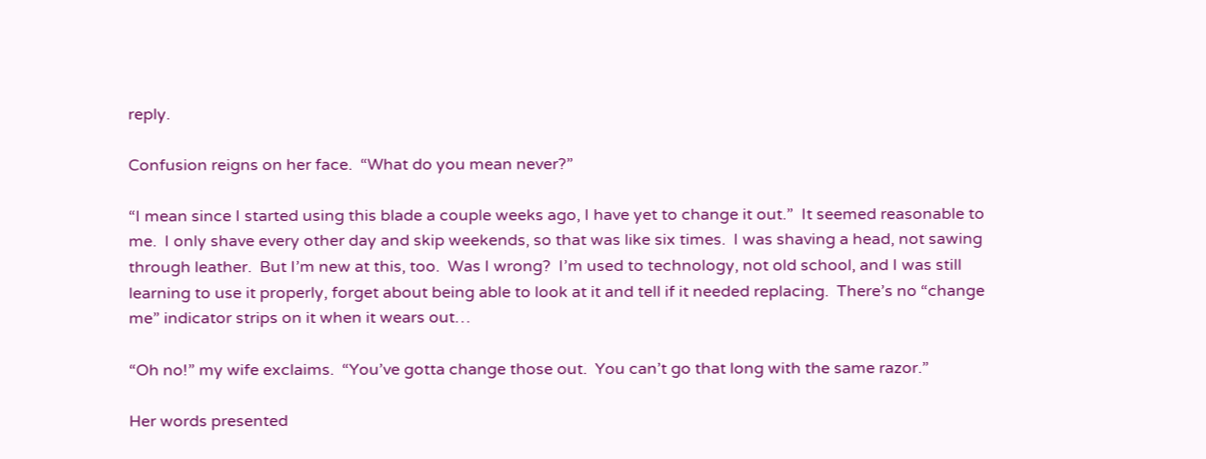reply.

Confusion reigns on her face.  “What do you mean never?”

“I mean since I started using this blade a couple weeks ago, I have yet to change it out.”  It seemed reasonable to me.  I only shave every other day and skip weekends, so that was like six times.  I was shaving a head, not sawing through leather.  But I’m new at this, too.  Was I wrong?  I’m used to technology, not old school, and I was still learning to use it properly, forget about being able to look at it and tell if it needed replacing.  There’s no “change me” indicator strips on it when it wears out…

“Oh no!” my wife exclaims.  “You’ve gotta change those out.  You can’t go that long with the same razor.”

Her words presented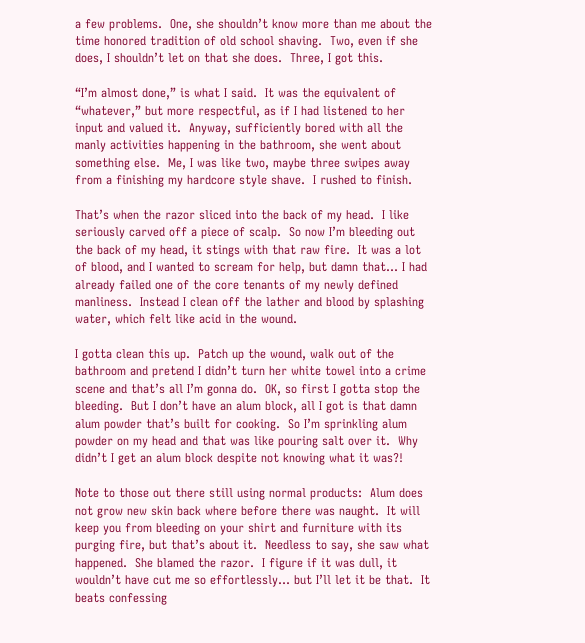a few problems.  One, she shouldn’t know more than me about the time honored tradition of old school shaving.  Two, even if she does, I shouldn’t let on that she does.  Three, I got this.

“I’m almost done,” is what I said.  It was the equivalent of “whatever,” but more respectful, as if I had listened to her input and valued it.  Anyway, sufficiently bored with all the manly activities happening in the bathroom, she went about something else.  Me, I was like two, maybe three swipes away from a finishing my hardcore style shave.  I rushed to finish.

That’s when the razor sliced into the back of my head.  I like seriously carved off a piece of scalp.  So now I’m bleeding out the back of my head, it stings with that raw fire.  It was a lot of blood, and I wanted to scream for help, but damn that… I had already failed one of the core tenants of my newly defined manliness.  Instead I clean off the lather and blood by splashing water, which felt like acid in the wound.

I gotta clean this up.  Patch up the wound, walk out of the bathroom and pretend I didn’t turn her white towel into a crime scene and that’s all I’m gonna do.  OK, so first I gotta stop the bleeding.  But I don’t have an alum block, all I got is that damn alum powder that’s built for cooking.  So I’m sprinkling alum powder on my head and that was like pouring salt over it.  Why didn’t I get an alum block despite not knowing what it was?!

Note to those out there still using normal products:  Alum does not grow new skin back where before there was naught.  It will keep you from bleeding on your shirt and furniture with its purging fire, but that’s about it.  Needless to say, she saw what happened.  She blamed the razor.  I figure if it was dull, it wouldn’t have cut me so effortlessly… but I’ll let it be that.  It beats confessing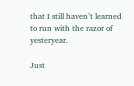that I still haven’t learned to run with the razor of yesteryear.

Just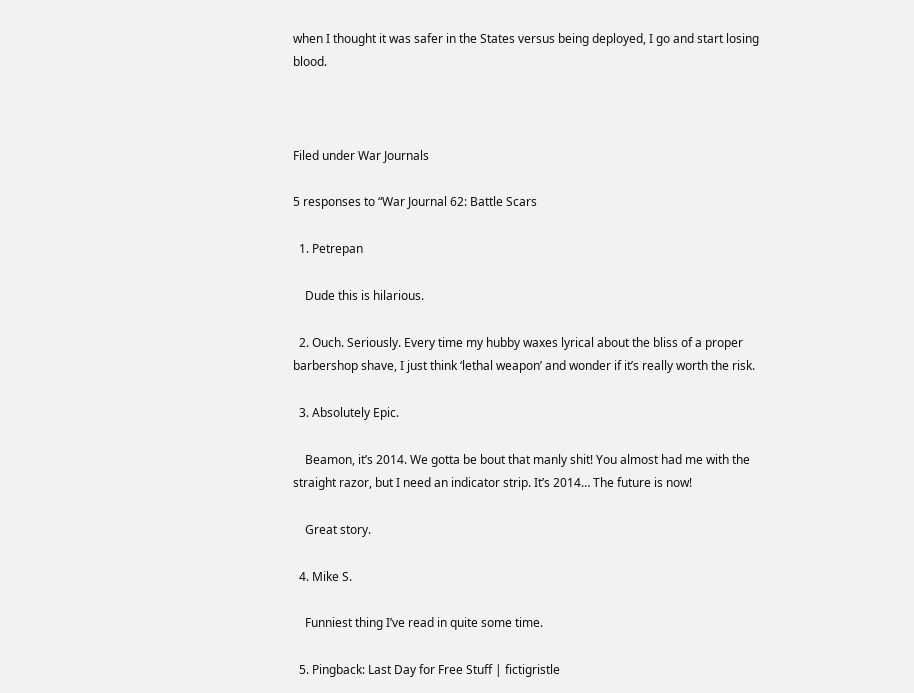when I thought it was safer in the States versus being deployed, I go and start losing blood.



Filed under War Journals

5 responses to “War Journal 62: Battle Scars

  1. Petrepan

    Dude this is hilarious.

  2. Ouch. Seriously. Every time my hubby waxes lyrical about the bliss of a proper barbershop shave, I just think ‘lethal weapon’ and wonder if it’s really worth the risk.

  3. Absolutely Epic.

    Beamon, it’s 2014. We gotta be bout that manly shit! You almost had me with the straight razor, but I need an indicator strip. It’s 2014… The future is now!

    Great story.

  4. Mike S.

    Funniest thing I’ve read in quite some time.

  5. Pingback: Last Day for Free Stuff | fictigristle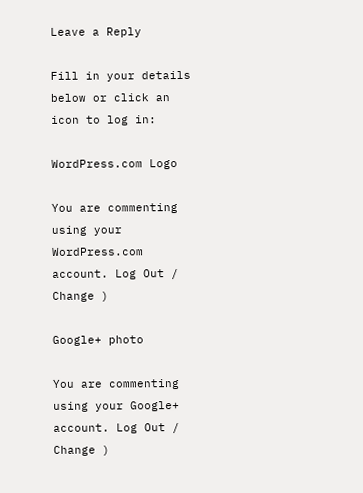Leave a Reply

Fill in your details below or click an icon to log in:

WordPress.com Logo

You are commenting using your WordPress.com account. Log Out /  Change )

Google+ photo

You are commenting using your Google+ account. Log Out /  Change )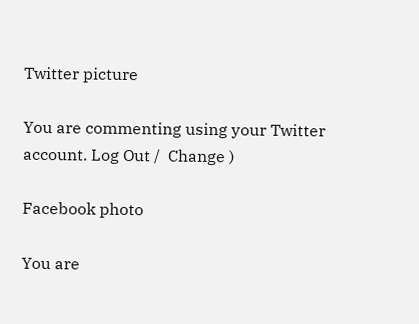Twitter picture

You are commenting using your Twitter account. Log Out /  Change )

Facebook photo

You are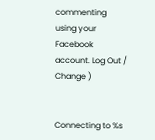commenting using your Facebook account. Log Out /  Change )


Connecting to %s